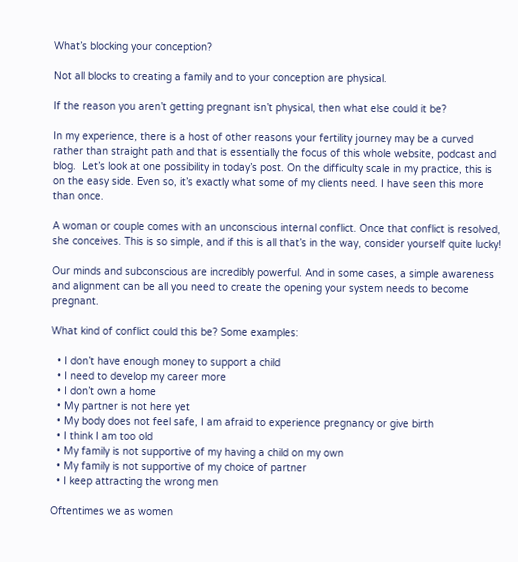What’s blocking your conception?

Not all blocks to creating a family and to your conception are physical.

If the reason you aren’t getting pregnant isn’t physical, then what else could it be?

In my experience, there is a host of other reasons your fertility journey may be a curved rather than straight path and that is essentially the focus of this whole website, podcast and blog.  Let’s look at one possibility in today’s post. On the difficulty scale in my practice, this is on the easy side. Even so, it’s exactly what some of my clients need. I have seen this more than once.

A woman or couple comes with an unconscious internal conflict. Once that conflict is resolved, she conceives. This is so simple, and if this is all that’s in the way, consider yourself quite lucky!

Our minds and subconscious are incredibly powerful. And in some cases, a simple awareness and alignment can be all you need to create the opening your system needs to become pregnant.

What kind of conflict could this be? Some examples:

  • I don’t have enough money to support a child
  • I need to develop my career more
  • I don’t own a home
  • My partner is not here yet
  • My body does not feel safe, I am afraid to experience pregnancy or give birth
  • I think I am too old
  • My family is not supportive of my having a child on my own
  • My family is not supportive of my choice of partner
  • I keep attracting the wrong men

Oftentimes we as women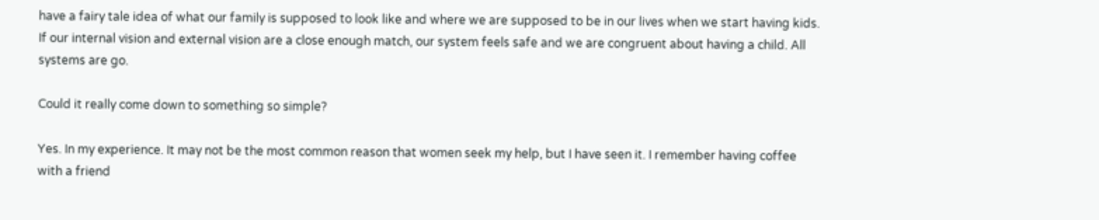have a fairy tale idea of what our family is supposed to look like and where we are supposed to be in our lives when we start having kids. If our internal vision and external vision are a close enough match, our system feels safe and we are congruent about having a child. All systems are go.

Could it really come down to something so simple?

Yes. In my experience. It may not be the most common reason that women seek my help, but I have seen it. I remember having coffee with a friend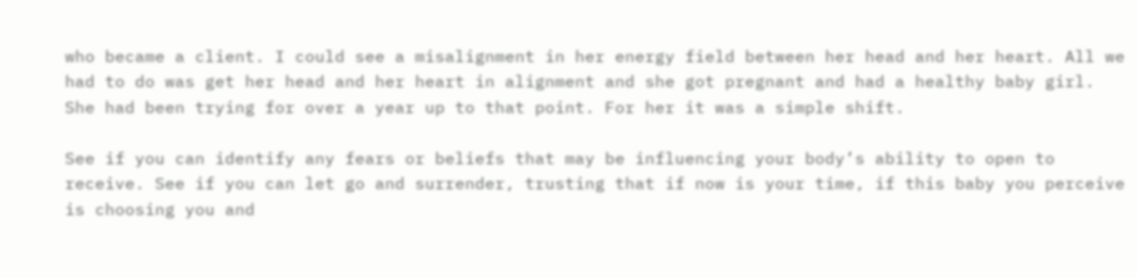who became a client. I could see a misalignment in her energy field between her head and her heart. All we had to do was get her head and her heart in alignment and she got pregnant and had a healthy baby girl. She had been trying for over a year up to that point. For her it was a simple shift.

See if you can identify any fears or beliefs that may be influencing your body’s ability to open to receive. See if you can let go and surrender, trusting that if now is your time, if this baby you perceive is choosing you and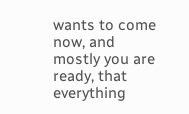wants to come now, and mostly you are ready, that everything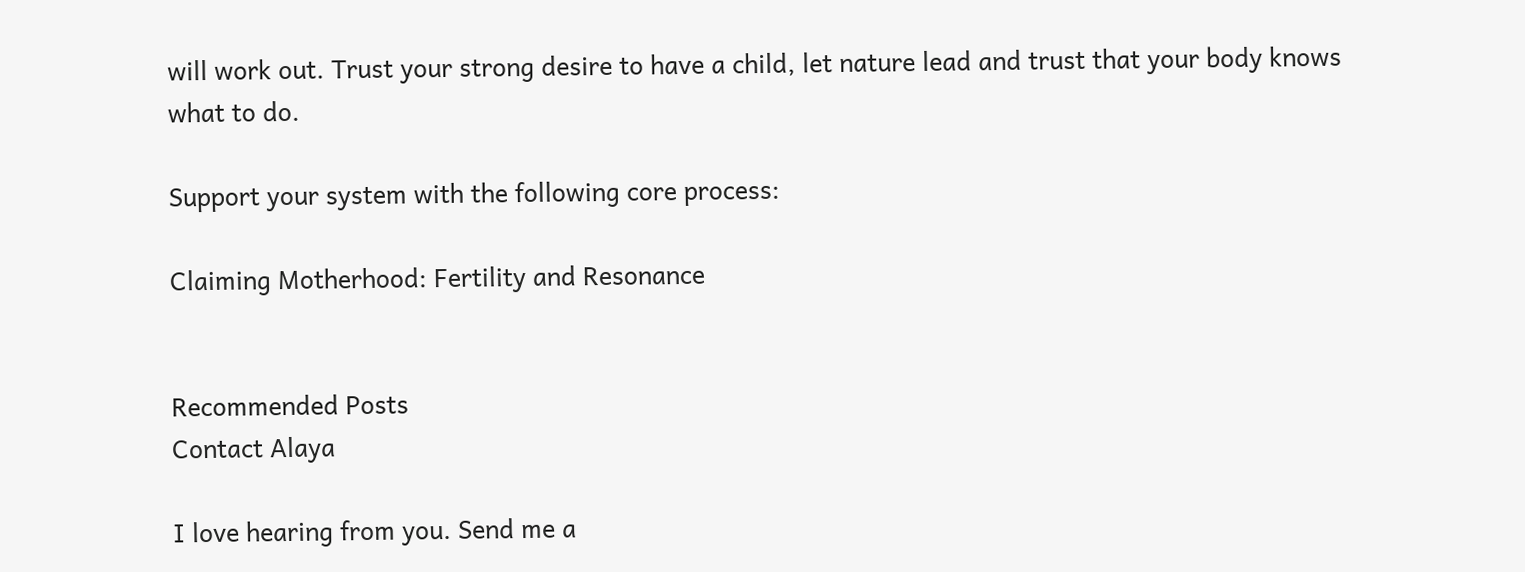will work out. Trust your strong desire to have a child, let nature lead and trust that your body knows what to do.

Support your system with the following core process:

Claiming Motherhood: Fertility and Resonance


Recommended Posts
Contact Alaya

I love hearing from you. Send me a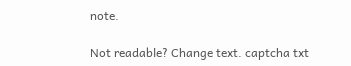note.

Not readable? Change text. captcha txt